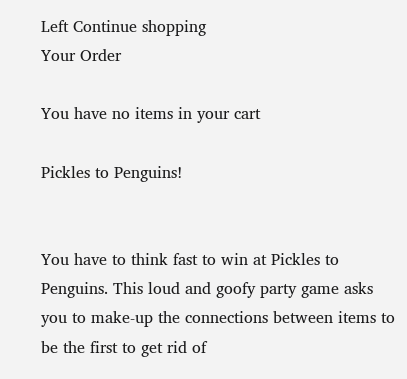Left Continue shopping
Your Order

You have no items in your cart

Pickles to Penguins!


You have to think fast to win at Pickles to Penguins. This loud and goofy party game asks you to make-up the connections between items to be the first to get rid of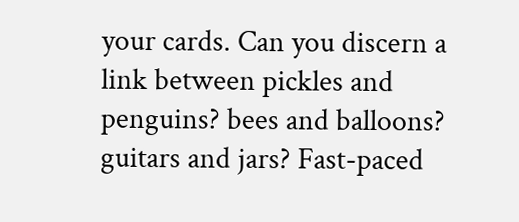your cards. Can you discern a link between pickles and penguins? bees and balloons? guitars and jars? Fast-paced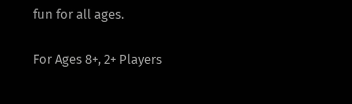fun for all ages.

For Ages 8+, 2+ Players